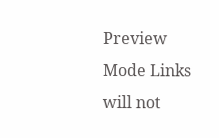Preview Mode Links will not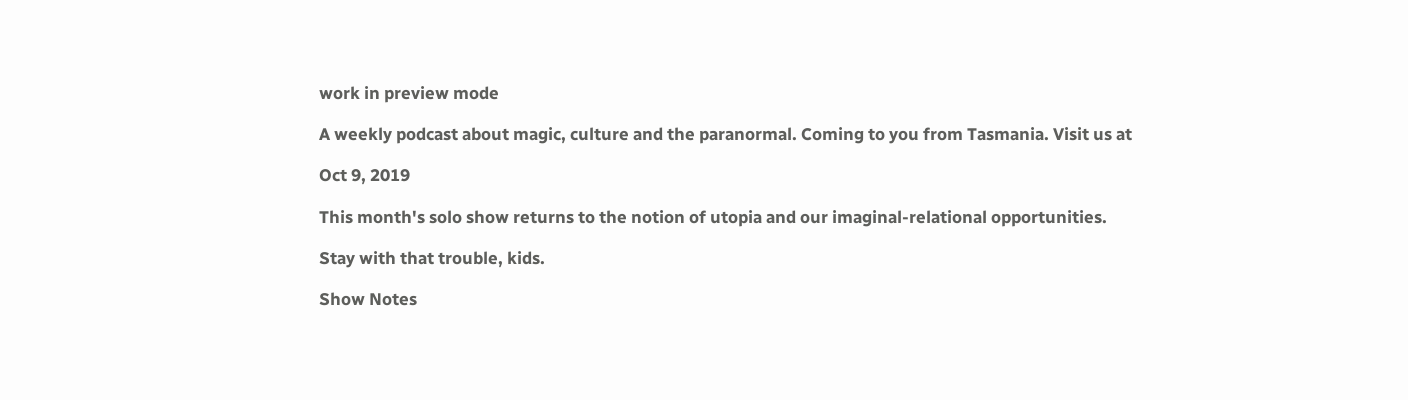work in preview mode

A weekly podcast about magic, culture and the paranormal. Coming to you from Tasmania. Visit us at

Oct 9, 2019

This month's solo show returns to the notion of utopia and our imaginal-relational opportunities.

Stay with that trouble, kids.

Show Notes